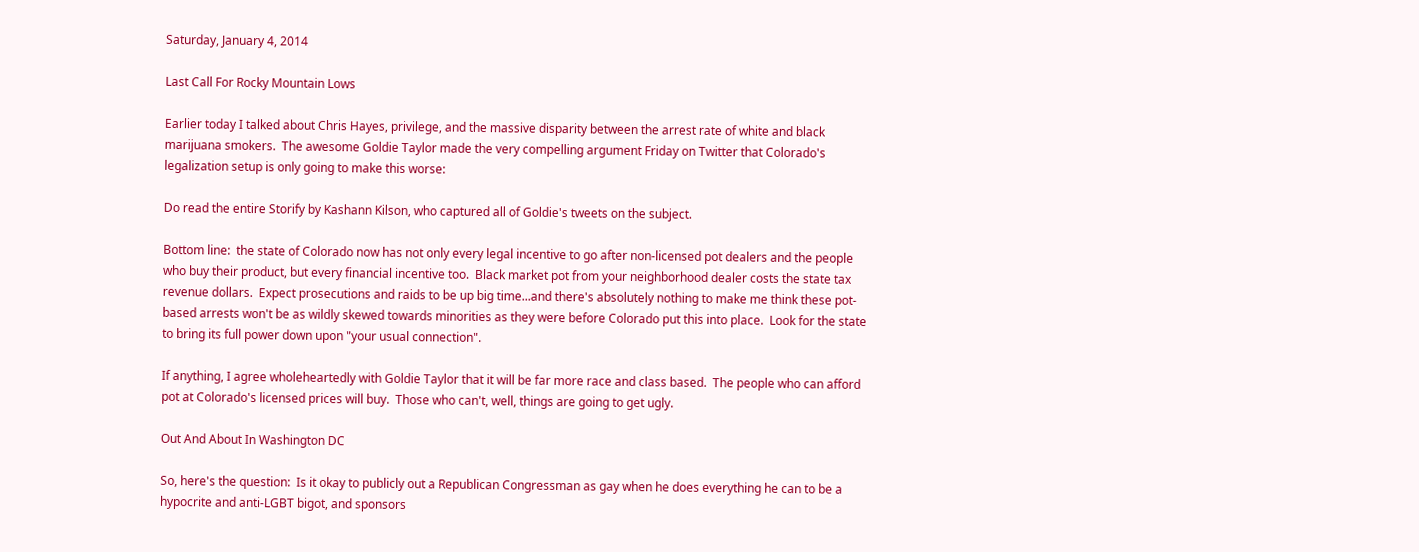Saturday, January 4, 2014

Last Call For Rocky Mountain Lows

Earlier today I talked about Chris Hayes, privilege, and the massive disparity between the arrest rate of white and black marijuana smokers.  The awesome Goldie Taylor made the very compelling argument Friday on Twitter that Colorado's legalization setup is only going to make this worse:

Do read the entire Storify by Kashann Kilson, who captured all of Goldie's tweets on the subject.

Bottom line:  the state of Colorado now has not only every legal incentive to go after non-licensed pot dealers and the people who buy their product, but every financial incentive too.  Black market pot from your neighborhood dealer costs the state tax revenue dollars.  Expect prosecutions and raids to be up big time...and there's absolutely nothing to make me think these pot-based arrests won't be as wildly skewed towards minorities as they were before Colorado put this into place.  Look for the state to bring its full power down upon "your usual connection".

If anything, I agree wholeheartedly with Goldie Taylor that it will be far more race and class based.  The people who can afford pot at Colorado's licensed prices will buy.  Those who can't, well, things are going to get ugly.

Out And About In Washington DC

So, here's the question:  Is it okay to publicly out a Republican Congressman as gay when he does everything he can to be a hypocrite and anti-LGBT bigot, and sponsors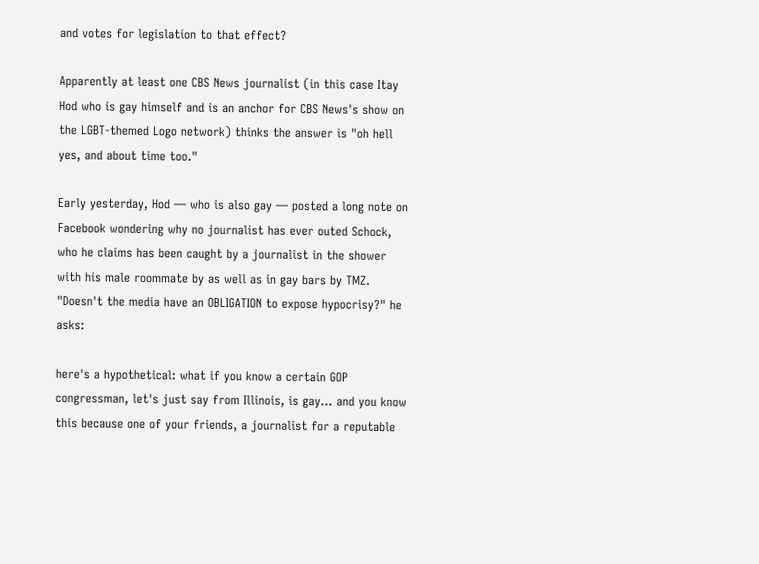and votes for legislation to that effect?

Apparently at least one CBS News journalist (in this case Itay Hod who is gay himself and is an anchor for CBS News's show on the LGBT-themed Logo network) thinks the answer is "oh hell yes, and about time too."

Early yesterday, Hod — who is also gay — posted a long note on Facebook wondering why no journalist has ever outed Schock, who he claims has been caught by a journalist in the shower with his male roommate by as well as in gay bars by TMZ. "Doesn't the media have an OBLIGATION to expose hypocrisy?" he asks:

here's a hypothetical: what if you know a certain GOP congressman, let's just say from Illinois, is gay... and you know this because one of your friends, a journalist for a reputable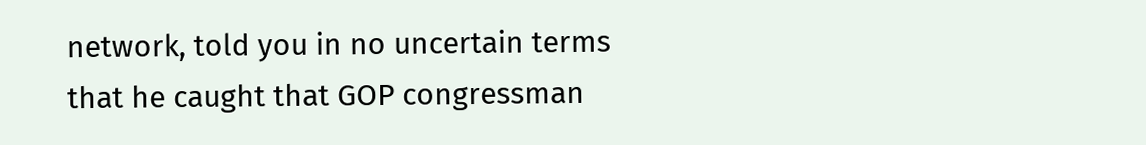network, told you in no uncertain terms that he caught that GOP congressman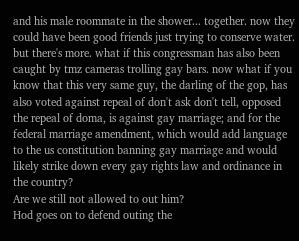and his male roommate in the shower... together. now they could have been good friends just trying to conserve water. but there's more. what if this congressman has also been caught by tmz cameras trolling gay bars. now what if you know that this very same guy, the darling of the gop, has also voted against repeal of don't ask don't tell, opposed the repeal of doma, is against gay marriage; and for the federal marriage amendment, which would add language to the us constitution banning gay marriage and would likely strike down every gay rights law and ordinance in the country?
Are we still not allowed to out him?
Hod goes on to defend outing the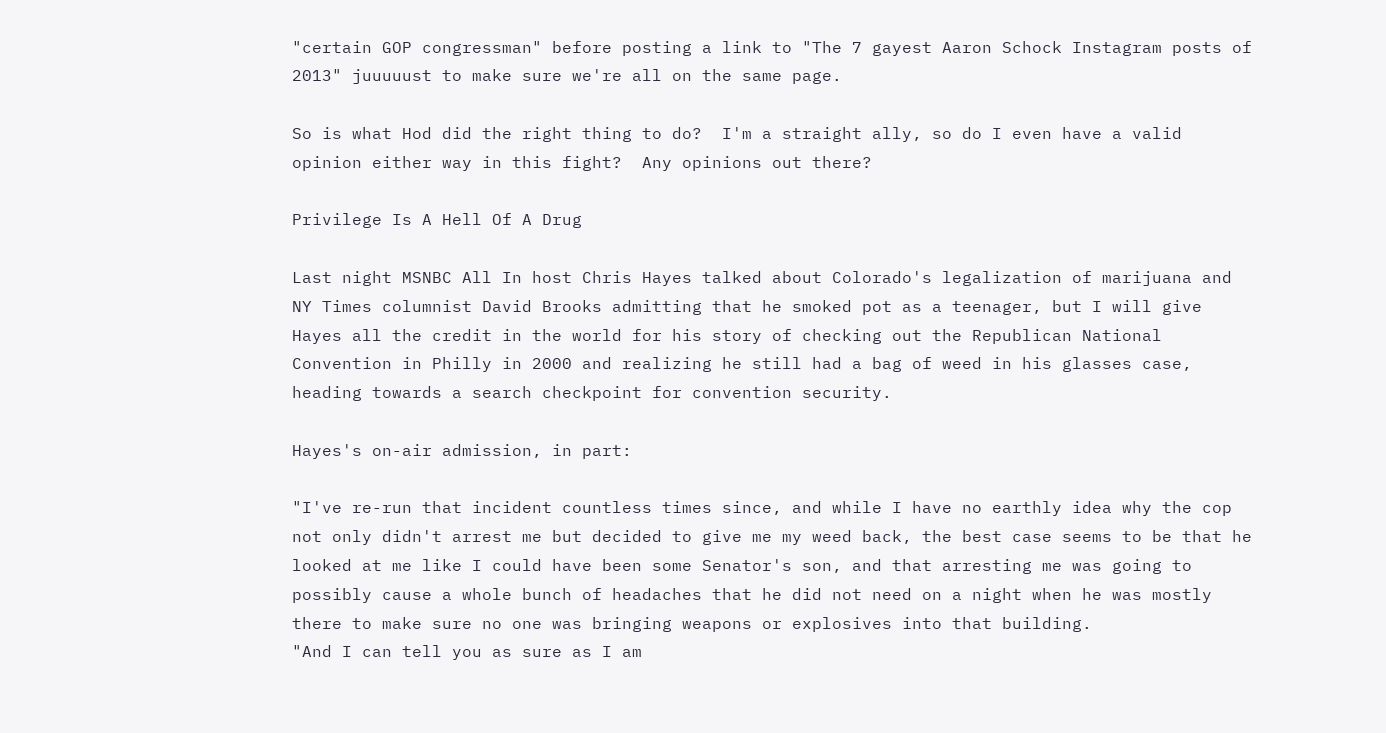"certain GOP congressman" before posting a link to "The 7 gayest Aaron Schock Instagram posts of 2013" juuuuust to make sure we're all on the same page.

So is what Hod did the right thing to do?  I'm a straight ally, so do I even have a valid opinion either way in this fight?  Any opinions out there?

Privilege Is A Hell Of A Drug

Last night MSNBC All In host Chris Hayes talked about Colorado's legalization of marijuana and NY Times columnist David Brooks admitting that he smoked pot as a teenager, but I will give Hayes all the credit in the world for his story of checking out the Republican National Convention in Philly in 2000 and realizing he still had a bag of weed in his glasses case, heading towards a search checkpoint for convention security.

Hayes's on-air admission, in part:

"I've re-run that incident countless times since, and while I have no earthly idea why the cop not only didn't arrest me but decided to give me my weed back, the best case seems to be that he looked at me like I could have been some Senator's son, and that arresting me was going to possibly cause a whole bunch of headaches that he did not need on a night when he was mostly there to make sure no one was bringing weapons or explosives into that building.
"And I can tell you as sure as I am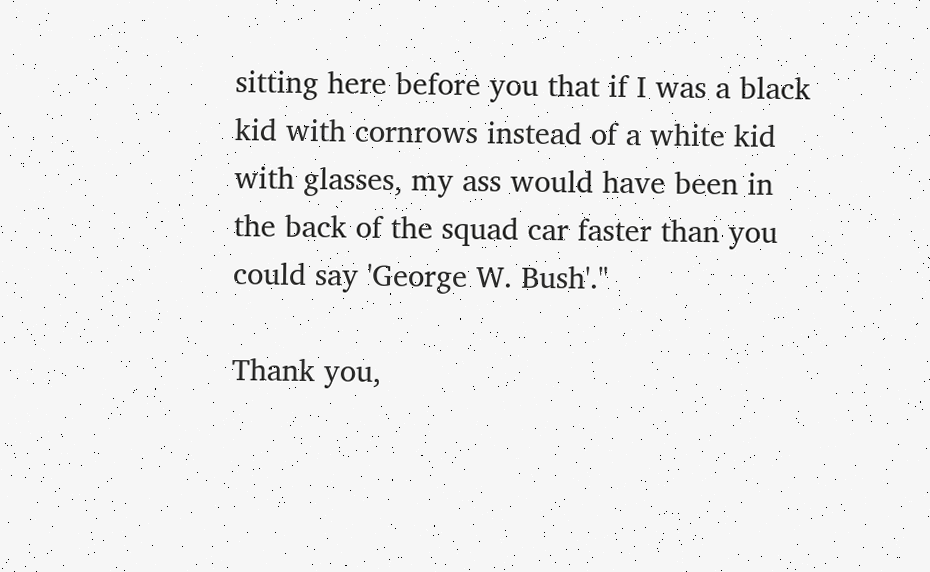sitting here before you that if I was a black kid with cornrows instead of a white kid with glasses, my ass would have been in the back of the squad car faster than you could say 'George W. Bush'."

Thank you,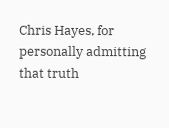Chris Hayes, for personally admitting that truth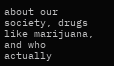about our society, drugs like marijuana, and who actually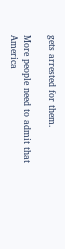gets arrested for them.

More people need to admit that America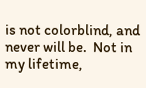is not colorblind, and never will be.  Not in my lifetime,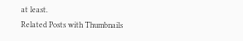at least.
Related Posts with Thumbnails